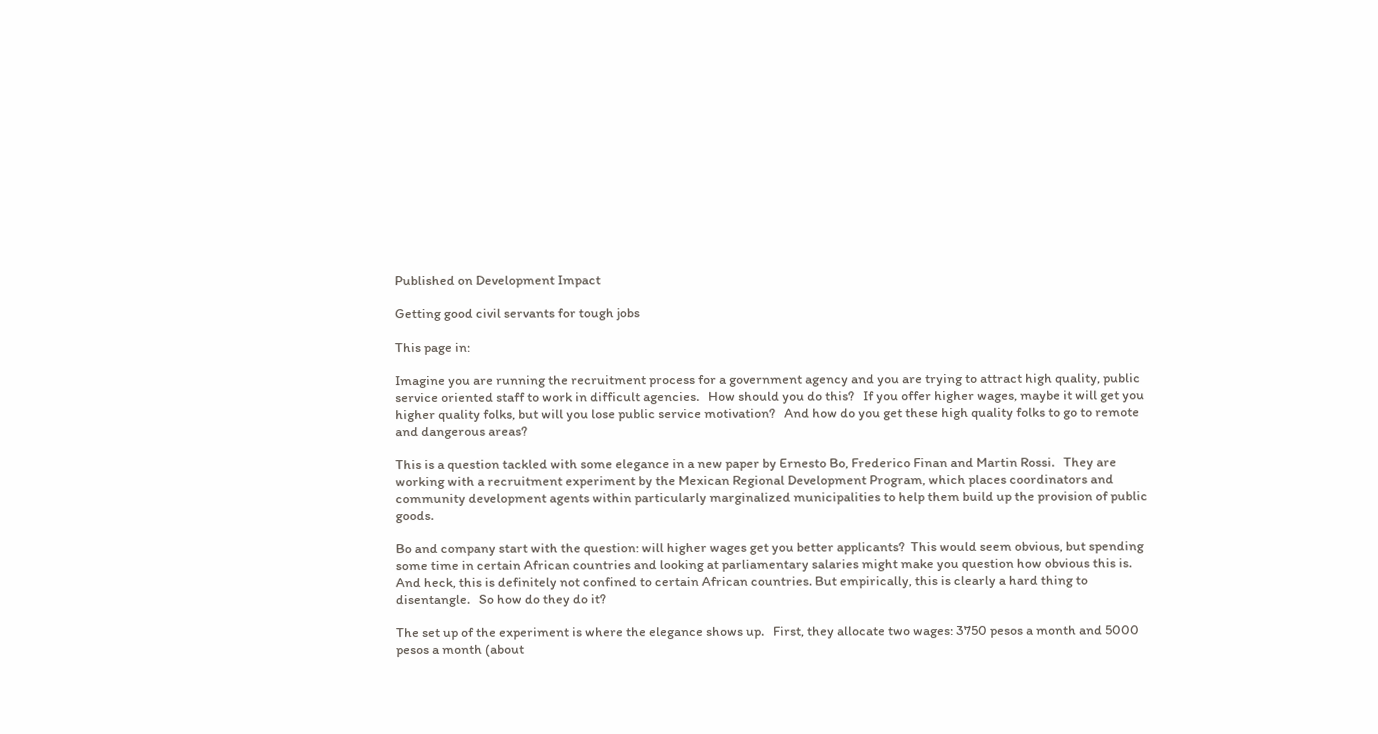Published on Development Impact

Getting good civil servants for tough jobs

This page in:

Imagine you are running the recruitment process for a government agency and you are trying to attract high quality, public service oriented staff to work in difficult agencies.   How should you do this?   If you offer higher wages, maybe it will get you higher quality folks, but will you lose public service motivation?   And how do you get these high quality folks to go to remote and dangerous areas?

This is a question tackled with some elegance in a new paper by Ernesto Bo, Frederico Finan and Martin Rossi.   They are working with a recruitment experiment by the Mexican Regional Development Program, which places coordinators and community development agents within particularly marginalized municipalities to help them build up the provision of public goods.

Bo and company start with the question: will higher wages get you better applicants?  This would seem obvious, but spending some time in certain African countries and looking at parliamentary salaries might make you question how obvious this is.     And heck, this is definitely not confined to certain African countries. But empirically, this is clearly a hard thing to disentangle.   So how do they do it?

The set up of the experiment is where the elegance shows up.   First, they allocate two wages: 3750 pesos a month and 5000 pesos a month (about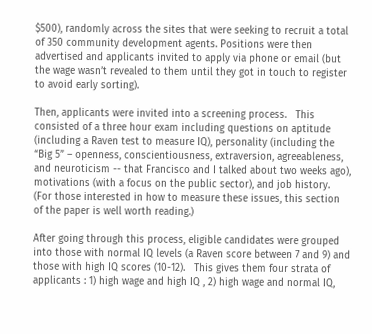$500), randomly across the sites that were seeking to recruit a total of 350 community development agents. Positions were then advertised and applicants invited to apply via phone or email (but the wage wasn’t revealed to them until they got in touch to register to avoid early sorting).

Then, applicants were invited into a screening process.   This consisted of a three hour exam including questions on aptitude (including a Raven test to measure IQ), personality (including the “Big 5” – openness, conscientiousness, extraversion, agreeableness, and neuroticism -- that Francisco and I talked about two weeks ago), motivations (with a focus on the public sector), and job history.  (For those interested in how to measure these issues, this section of the paper is well worth reading.)

After going through this process, eligible candidates were grouped into those with normal IQ levels (a Raven score between 7 and 9) and those with high IQ scores (10-12).   This gives them four strata of applicants : 1) high wage and high IQ , 2) high wage and normal IQ,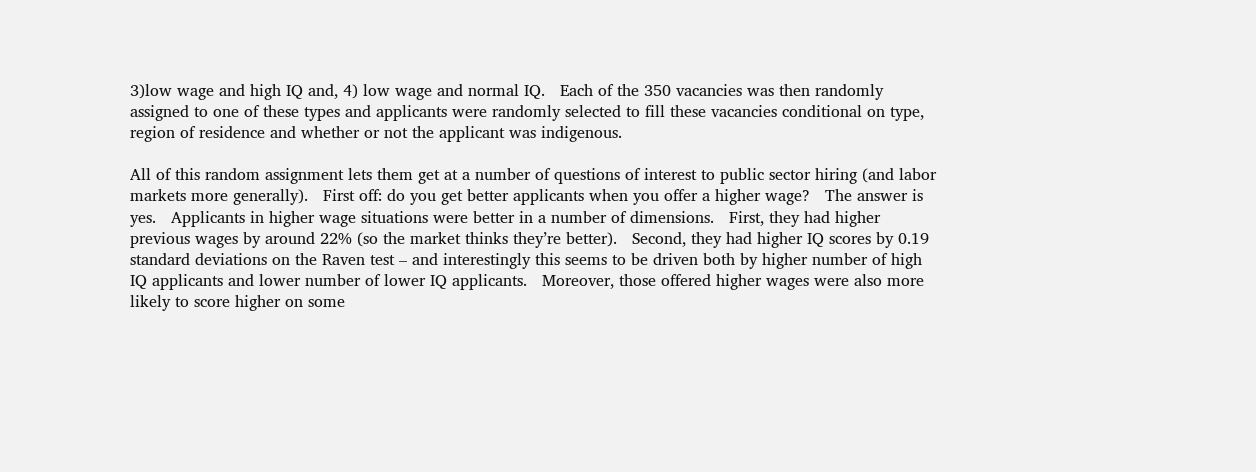3)low wage and high IQ and, 4) low wage and normal IQ.   Each of the 350 vacancies was then randomly assigned to one of these types and applicants were randomly selected to fill these vacancies conditional on type, region of residence and whether or not the applicant was indigenous.

All of this random assignment lets them get at a number of questions of interest to public sector hiring (and labor markets more generally).   First off: do you get better applicants when you offer a higher wage?   The answer is yes.   Applicants in higher wage situations were better in a number of dimensions.   First, they had higher previous wages by around 22% (so the market thinks they’re better).   Second, they had higher IQ scores by 0.19 standard deviations on the Raven test – and interestingly this seems to be driven both by higher number of high IQ applicants and lower number of lower IQ applicants.   Moreover, those offered higher wages were also more likely to score higher on some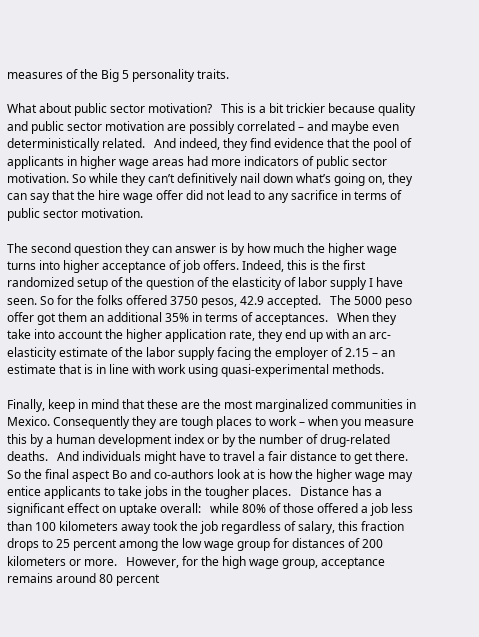measures of the Big 5 personality traits.

What about public sector motivation?   This is a bit trickier because quality and public sector motivation are possibly correlated – and maybe even deterministically related.   And indeed, they find evidence that the pool of applicants in higher wage areas had more indicators of public sector motivation. So while they can’t definitively nail down what’s going on, they can say that the hire wage offer did not lead to any sacrifice in terms of public sector motivation.

The second question they can answer is by how much the higher wage turns into higher acceptance of job offers. Indeed, this is the first randomized setup of the question of the elasticity of labor supply I have seen. So for the folks offered 3750 pesos, 42.9 accepted.   The 5000 peso offer got them an additional 35% in terms of acceptances.   When they take into account the higher application rate, they end up with an arc-elasticity estimate of the labor supply facing the employer of 2.15 – an estimate that is in line with work using quasi-experimental methods.

Finally, keep in mind that these are the most marginalized communities in Mexico. Consequently they are tough places to work – when you measure this by a human development index or by the number of drug-related deaths.   And individuals might have to travel a fair distance to get there.   So the final aspect Bo and co-authors look at is how the higher wage may entice applicants to take jobs in the tougher places.   Distance has a significant effect on uptake overall:   while 80% of those offered a job less than 100 kilometers away took the job regardless of salary, this fraction drops to 25 percent among the low wage group for distances of 200 kilometers or more.   However, for the high wage group, acceptance remains around 80 percent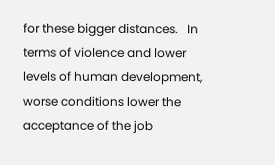for these bigger distances.   In terms of violence and lower levels of human development, worse conditions lower the acceptance of the job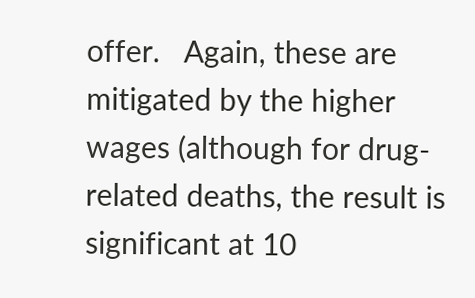offer.   Again, these are mitigated by the higher wages (although for drug-related deaths, the result is significant at 10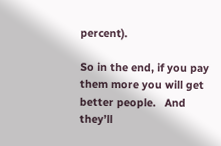percent).

So in the end, if you pay them more you will get better people.   And they’ll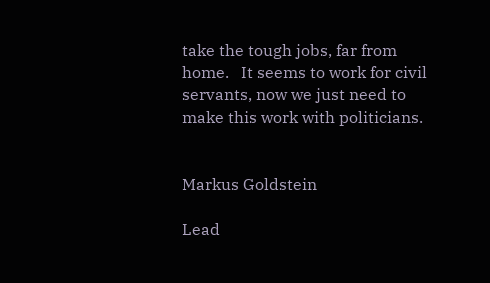take the tough jobs, far from home.   It seems to work for civil servants, now we just need to make this work with politicians.


Markus Goldstein

Lead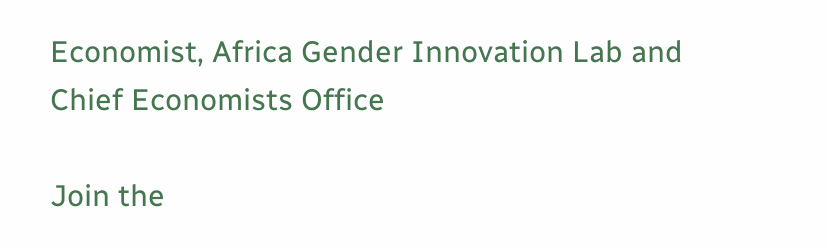Economist, Africa Gender Innovation Lab and Chief Economists Office

Join the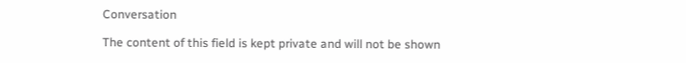Conversation

The content of this field is kept private and will not be shown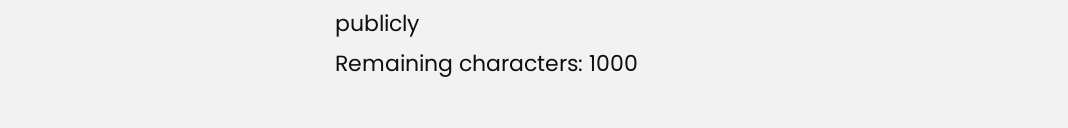publicly
Remaining characters: 1000